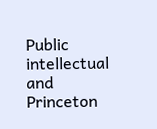Public intellectual and Princeton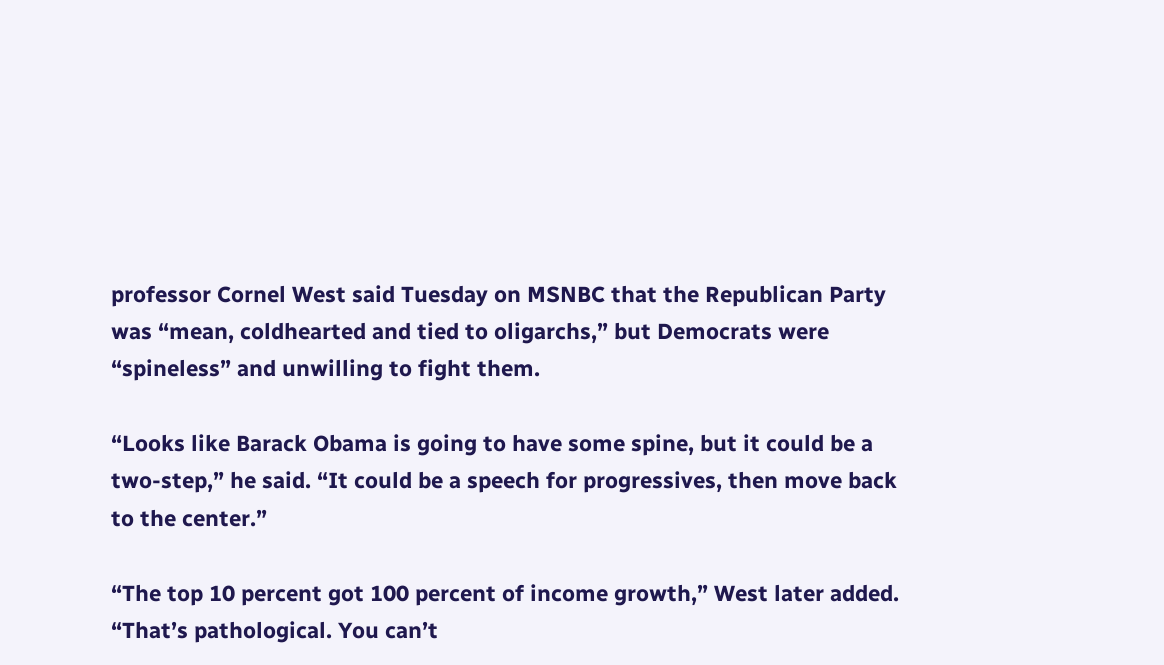professor Cornel West said Tuesday on MSNBC that the Republican Party was “mean, coldhearted and tied to oligarchs,” but Democrats were “spineless” and unwilling to fight them.

“Looks like Barack Obama is going to have some spine, but it could be a two-step,” he said. “It could be a speech for progressives, then move back to the center.”

“The top 10 percent got 100 percent of income growth,” West later added. “That’s pathological. You can’t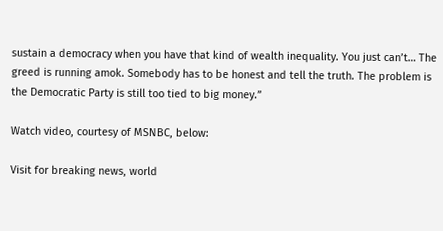sustain a democracy when you have that kind of wealth inequality. You just can’t… The greed is running amok. Somebody has to be honest and tell the truth. The problem is the Democratic Party is still too tied to big money.”

Watch video, courtesy of MSNBC, below:

Visit for breaking news, world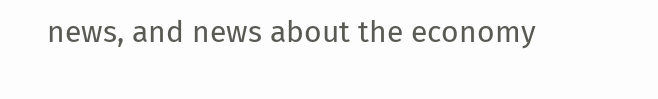news, and news about the economy